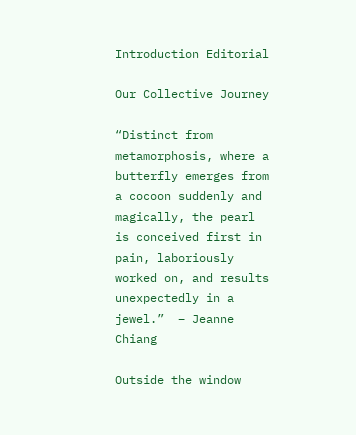Introduction Editorial

Our Collective Journey

“Distinct from metamorphosis, where a butterfly emerges from a cocoon suddenly and magically, the pearl is conceived first in pain, laboriously worked on, and results unexpectedly in a jewel.”  – Jeanne Chiang

Outside the window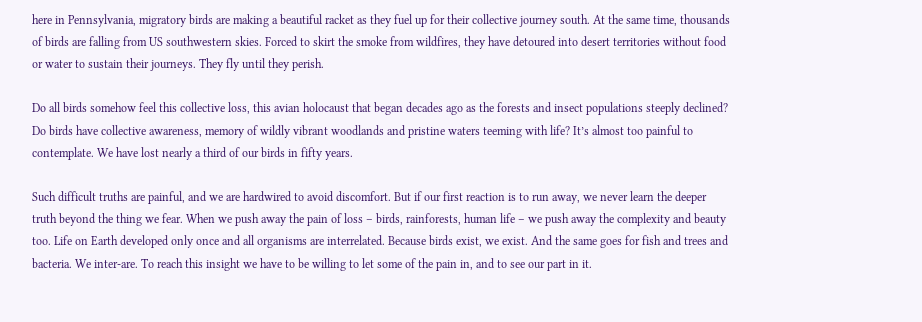here in Pennsylvania, migratory birds are making a beautiful racket as they fuel up for their collective journey south. At the same time, thousands of birds are falling from US southwestern skies. Forced to skirt the smoke from wildfires, they have detoured into desert territories without food or water to sustain their journeys. They fly until they perish.

Do all birds somehow feel this collective loss, this avian holocaust that began decades ago as the forests and insect populations steeply declined? Do birds have collective awareness, memory of wildly vibrant woodlands and pristine waters teeming with life? It’s almost too painful to contemplate. We have lost nearly a third of our birds in fifty years.

Such difficult truths are painful, and we are hardwired to avoid discomfort. But if our first reaction is to run away, we never learn the deeper truth beyond the thing we fear. When we push away the pain of loss – birds, rainforests, human life – we push away the complexity and beauty too. Life on Earth developed only once and all organisms are interrelated. Because birds exist, we exist. And the same goes for fish and trees and bacteria. We inter-are. To reach this insight we have to be willing to let some of the pain in, and to see our part in it.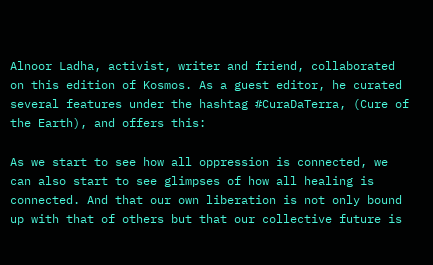Alnoor Ladha, activist, writer and friend, collaborated on this edition of Kosmos. As a guest editor, he curated several features under the hashtag #CuraDaTerra, (Cure of the Earth), and offers this:

As we start to see how all oppression is connected, we can also start to see glimpses of how all healing is connected. And that our own liberation is not only bound up with that of others but that our collective future is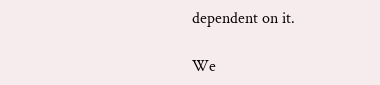dependent on it.

We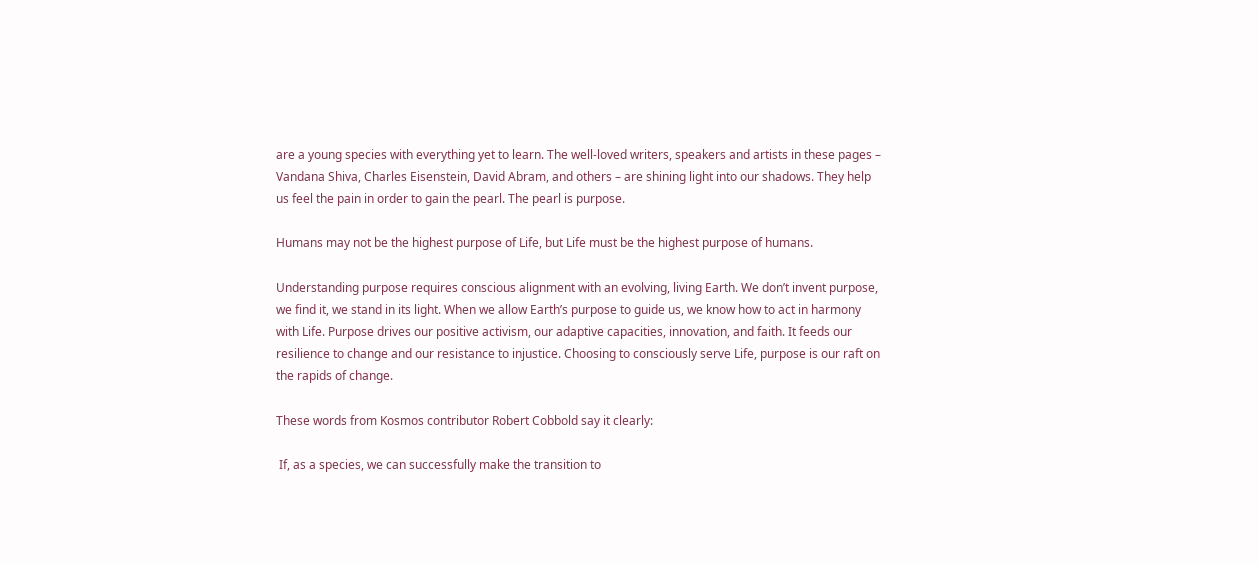are a young species with everything yet to learn. The well-loved writers, speakers and artists in these pages – Vandana Shiva, Charles Eisenstein, David Abram, and others – are shining light into our shadows. They help us feel the pain in order to gain the pearl. The pearl is purpose.

Humans may not be the highest purpose of Life, but Life must be the highest purpose of humans.

Understanding purpose requires conscious alignment with an evolving, living Earth. We don’t invent purpose, we find it, we stand in its light. When we allow Earth’s purpose to guide us, we know how to act in harmony with Life. Purpose drives our positive activism, our adaptive capacities, innovation, and faith. It feeds our resilience to change and our resistance to injustice. Choosing to consciously serve Life, purpose is our raft on the rapids of change.

These words from Kosmos contributor Robert Cobbold say it clearly:

 If, as a species, we can successfully make the transition to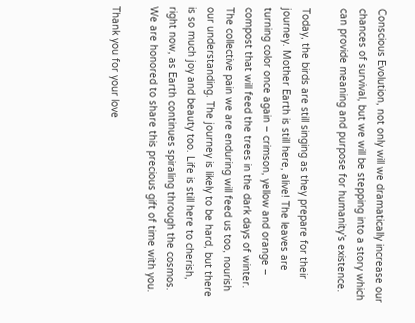Conscious Evolution, not only will we dramatically increase our chances of survival, but we will be stepping into a story which can provide meaning and purpose for humanity’s existence.

Today, the birds are still singing as they prepare for their journey. Mother Earth is still here, alive! The leaves are turning color once again – crimson, yellow and orange – compost that will feed the trees in the dark days of winter. The collective pain we are enduring will feed us too, nourish our understanding. The journey is likely to be hard, but there is so much joy and beauty too. Life is still here to cherish, right now, as Earth continues spiraling through the cosmos. We are honored to share this precious gift of time with you.

Thank you for your love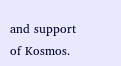and support of Kosmos.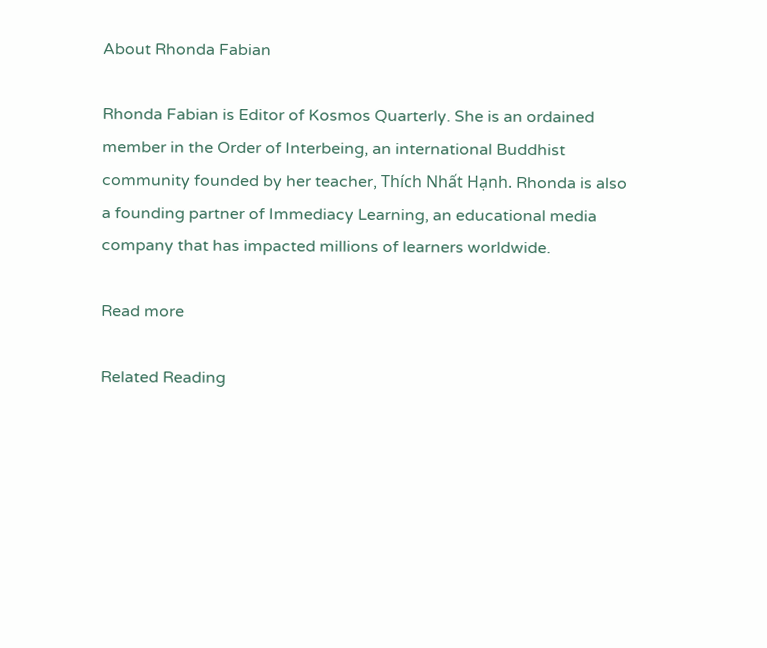About Rhonda Fabian

Rhonda Fabian is Editor of Kosmos Quarterly. She is an ordained member in the Order of Interbeing, an international Buddhist community founded by her teacher, Thích Nhất Hạnh. Rhonda is also a founding partner of Immediacy Learning, an educational media company that has impacted millions of learners worldwide.

Read more

Related Reading